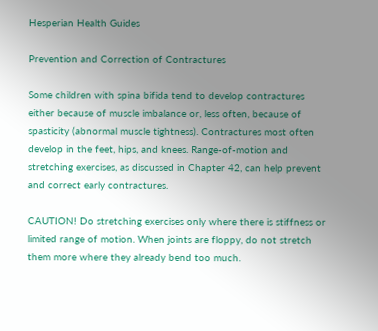Hesperian Health Guides

Prevention and Correction of Contractures

Some children with spina bifida tend to develop contractures either because of muscle imbalance or, less often, because of spasticity (abnormal muscle tightness). Contractures most often develop in the feet, hips, and knees. Range-of-motion and stretching exercises, as discussed in Chapter 42, can help prevent and correct early contractures.

CAUTION! Do stretching exercises only where there is stiffness or limited range of motion. When joints are floppy, do not stretch them more where they already bend too much.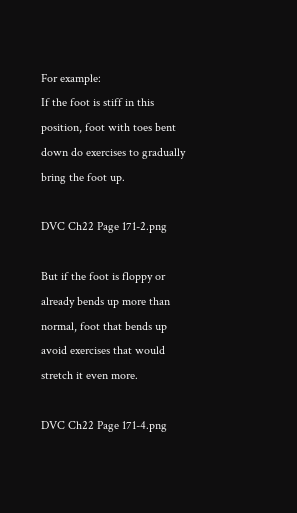For example:
If the foot is stiff in this position, foot with toes bent down do exercises to gradually bring the foot up.

DVC Ch22 Page 171-2.png

But if the foot is floppy or already bends up more than normal, foot that bends up avoid exercises that would stretch it even more.

DVC Ch22 Page 171-4.png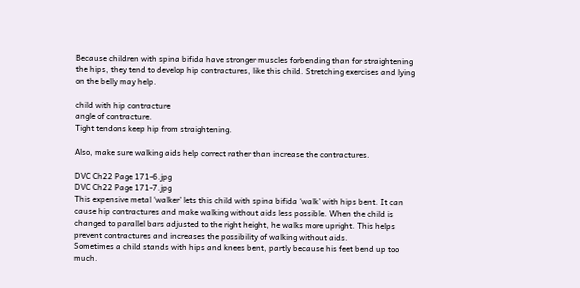Because children with spina bifida have stronger muscles forbending than for straightening the hips, they tend to develop hip contractures, like this child. Stretching exercises and lying on the belly may help.

child with hip contracture
angle of contracture.
Tight tendons keep hip from straightening.

Also, make sure walking aids help correct rather than increase the contractures.

DVC Ch22 Page 171-6.jpg
DVC Ch22 Page 171-7.jpg
This expensive metal ‘walker’ lets this child with spina bifida ‘walk’ with hips bent. It can cause hip contractures and make walking without aids less possible. When the child is changed to parallel bars adjusted to the right height, he walks more upright. This helps prevent contractures and increases the possibility of walking without aids.
Sometimes a child stands with hips and knees bent, partly because his feet bend up too much.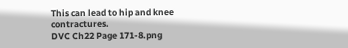This can lead to hip and knee contractures.
DVC Ch22 Page 171-8.png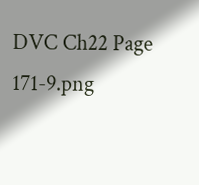DVC Ch22 Page 171-9.png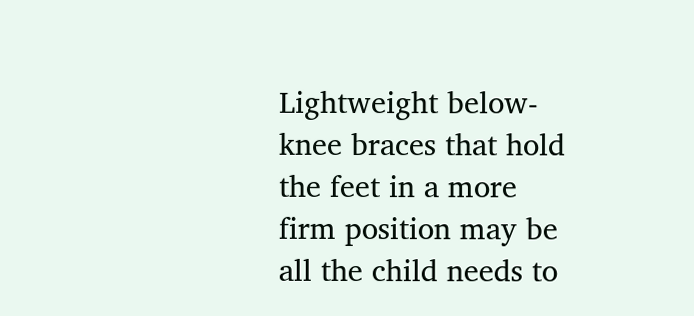Lightweight below-knee braces that hold the feet in a more firm position may be all the child needs to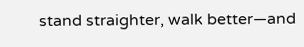stand straighter, walk better—and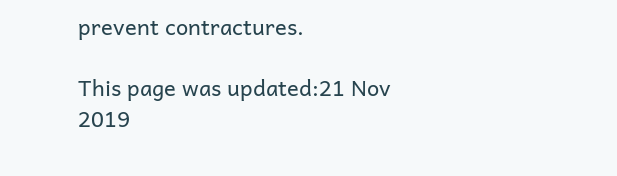prevent contractures.

This page was updated:21 Nov 2019